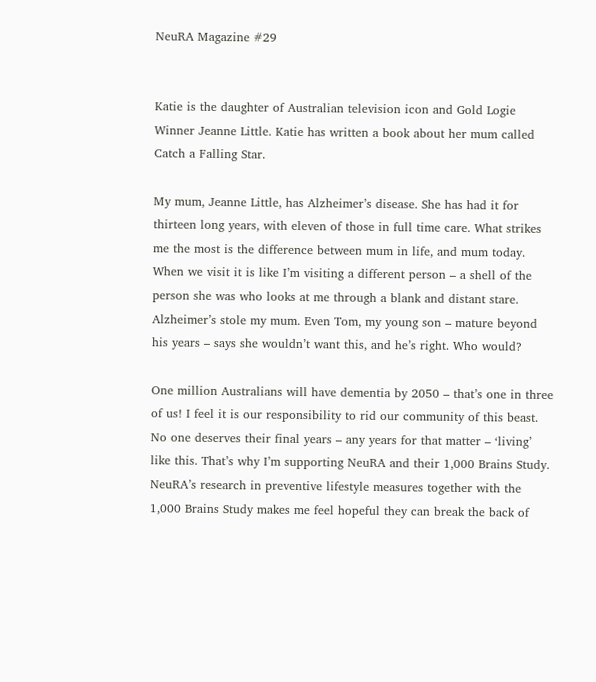NeuRA Magazine #29


Katie is the daughter of Australian television icon and Gold Logie Winner Jeanne Little. Katie has written a book about her mum called Catch a Falling Star.

My mum, Jeanne Little, has Alzheimer’s disease. She has had it for thirteen long years, with eleven of those in full time care. What strikes me the most is the difference between mum in life, and mum today. When we visit it is like I’m visiting a different person – a shell of the person she was who looks at me through a blank and distant stare. Alzheimer’s stole my mum. Even Tom, my young son – mature beyond his years – says she wouldn’t want this, and he’s right. Who would?

One million Australians will have dementia by 2050 – that’s one in three of us! I feel it is our responsibility to rid our community of this beast. No one deserves their final years – any years for that matter – ‘living’ like this. That’s why I’m supporting NeuRA and their 1,000 Brains Study. NeuRA’s research in preventive lifestyle measures together with the 1,000 Brains Study makes me feel hopeful they can break the back of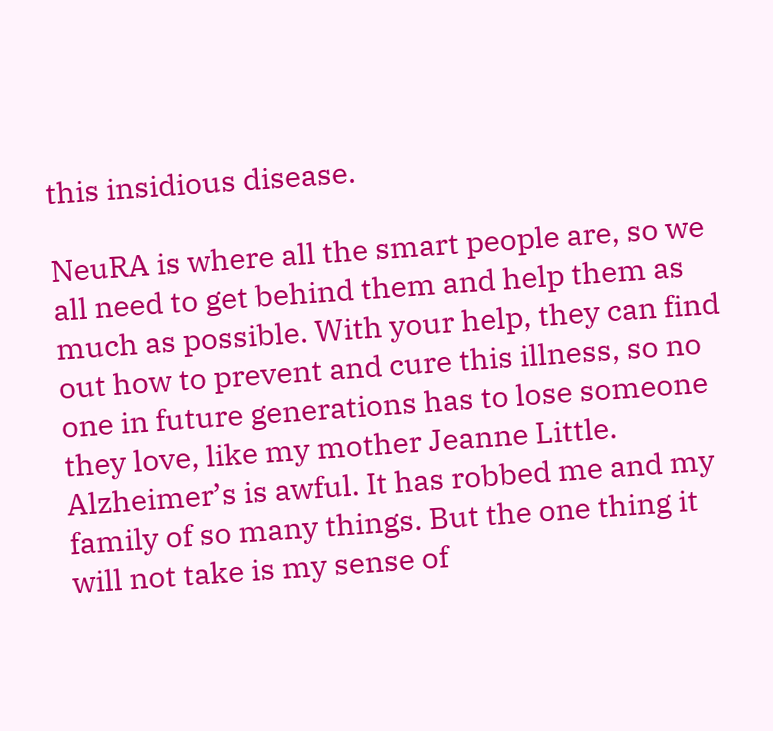this insidious disease.

NeuRA is where all the smart people are, so we all need to get behind them and help them as much as possible. With your help, they can find out how to prevent and cure this illness, so no one in future generations has to lose someone they love, like my mother Jeanne Little. Alzheimer’s is awful. It has robbed me and my family of so many things. But the one thing it will not take is my sense of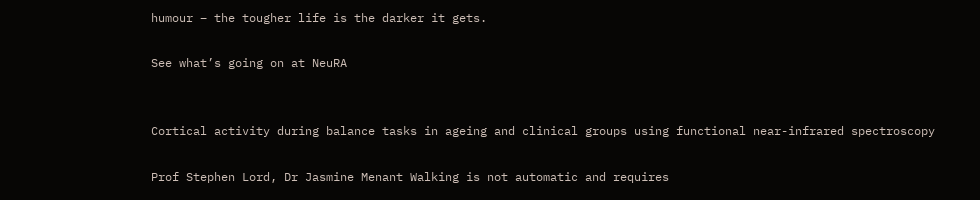humour – the tougher life is the darker it gets.

See what’s going on at NeuRA


Cortical activity during balance tasks in ageing and clinical groups using functional near-infrared spectroscopy

Prof Stephen Lord, Dr Jasmine Menant Walking is not automatic and requires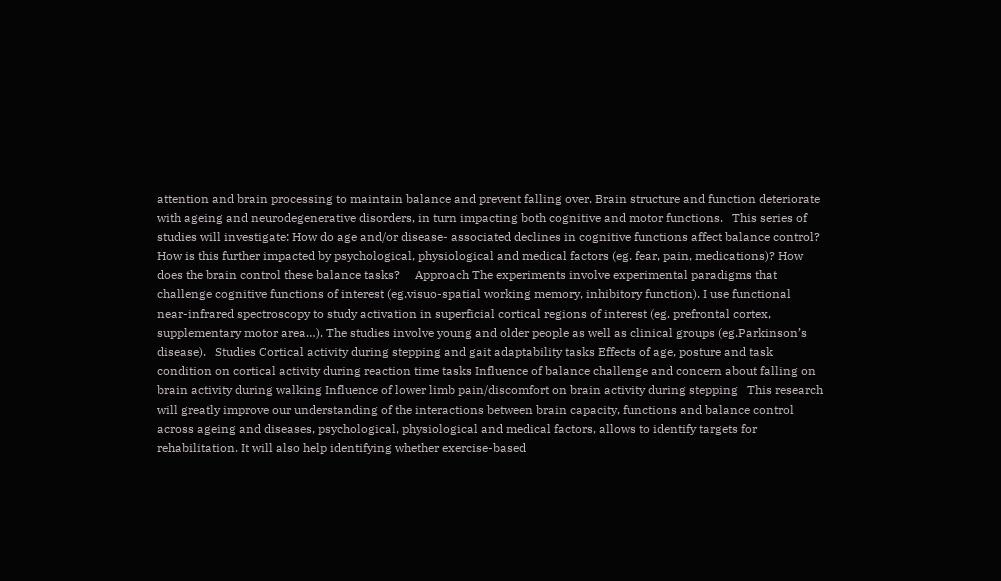attention and brain processing to maintain balance and prevent falling over. Brain structure and function deteriorate with ageing and neurodegenerative disorders, in turn impacting both cognitive and motor functions.   This series of studies will investigate: How do age and/or disease- associated declines in cognitive functions affect balance control? How is this further impacted by psychological, physiological and medical factors (eg. fear, pain, medications)? How does the brain control these balance tasks?     Approach The experiments involve experimental paradigms that challenge cognitive functions of interest (eg.visuo-spatial working memory, inhibitory function). I use functional near-infrared spectroscopy to study activation in superficial cortical regions of interest (eg. prefrontal cortex, supplementary motor area…). The studies involve young and older people as well as clinical groups (eg.Parkinson’s disease).   Studies Cortical activity during stepping and gait adaptability tasks Effects of age, posture and task condition on cortical activity during reaction time tasks Influence of balance challenge and concern about falling on brain activity during walking Influence of lower limb pain/discomfort on brain activity during stepping   This research will greatly improve our understanding of the interactions between brain capacity, functions and balance control across ageing and diseases, psychological, physiological and medical factors, allows to identify targets for rehabilitation. It will also help identifying whether exercise-based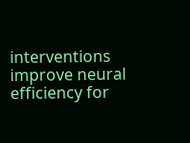interventions improve neural efficiency for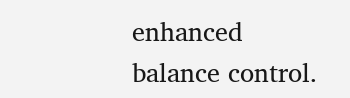enhanced balance control.